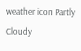weather icon Partly Cloudy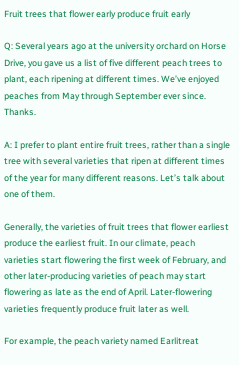Fruit trees that flower early produce fruit early

Q: Several years ago at the university orchard on Horse Drive, you gave us a list of five different peach trees to plant, each ripening at different times. We’ve enjoyed peaches from May through September ever since. Thanks.

A: I prefer to plant entire fruit trees, rather than a single tree with several varieties that ripen at different times of the year for many different reasons. Let’s talk about one of them.

Generally, the varieties of fruit trees that flower earliest produce the earliest fruit. In our climate, peach varieties start flowering the first week of February, and other later-producing varieties of peach may start flowering as late as the end of April. Later-flowering varieties frequently produce fruit later as well.

For example, the peach variety named Earlitreat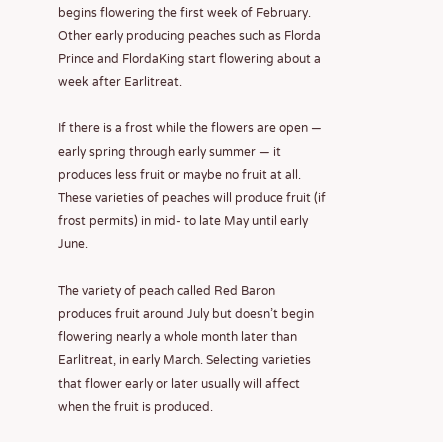begins flowering the first week of February. Other early producing peaches such as Florda Prince and FlordaKing start flowering about a week after Earlitreat.

If there is a frost while the flowers are open — early spring through early summer — it produces less fruit or maybe no fruit at all. These varieties of peaches will produce fruit (if frost permits) in mid- to late May until early June.

The variety of peach called Red Baron produces fruit around July but doesn’t begin flowering nearly a whole month later than Earlitreat, in early March. Selecting varieties that flower early or later usually will affect when the fruit is produced.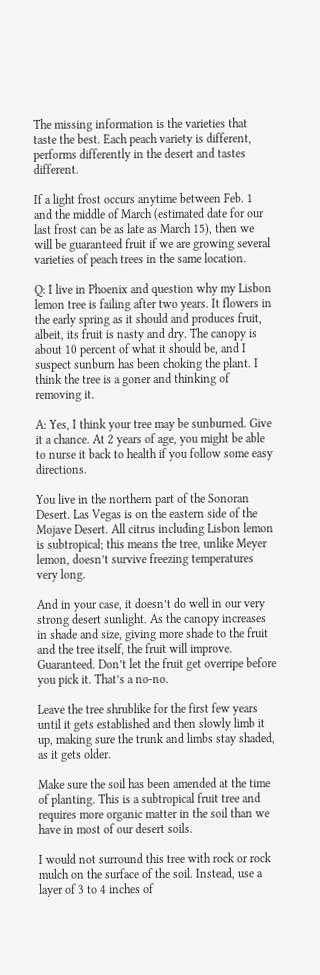The missing information is the varieties that taste the best. Each peach variety is different, performs differently in the desert and tastes different.

If a light frost occurs anytime between Feb. 1 and the middle of March (estimated date for our last frost can be as late as March 15), then we will be guaranteed fruit if we are growing several varieties of peach trees in the same location.

Q: I live in Phoenix and question why my Lisbon lemon tree is failing after two years. It flowers in the early spring as it should and produces fruit, albeit, its fruit is nasty and dry. The canopy is about 10 percent of what it should be, and I suspect sunburn has been choking the plant. I think the tree is a goner and thinking of removing it.

A: Yes, I think your tree may be sunburned. Give it a chance. At 2 years of age, you might be able to nurse it back to health if you follow some easy directions.

You live in the northern part of the Sonoran Desert. Las Vegas is on the eastern side of the Mojave Desert. All citrus including Lisbon lemon is subtropical; this means the tree, unlike Meyer lemon, doesn’t survive freezing temperatures very long.

And in your case, it doesn’t do well in our very strong desert sunlight. As the canopy increases in shade and size, giving more shade to the fruit and the tree itself, the fruit will improve. Guaranteed. Don’t let the fruit get overripe before you pick it. That’s a no-no.

Leave the tree shrublike for the first few years until it gets established and then slowly limb it up, making sure the trunk and limbs stay shaded, as it gets older.

Make sure the soil has been amended at the time of planting. This is a subtropical fruit tree and requires more organic matter in the soil than we have in most of our desert soils.

I would not surround this tree with rock or rock mulch on the surface of the soil. Instead, use a layer of 3 to 4 inches of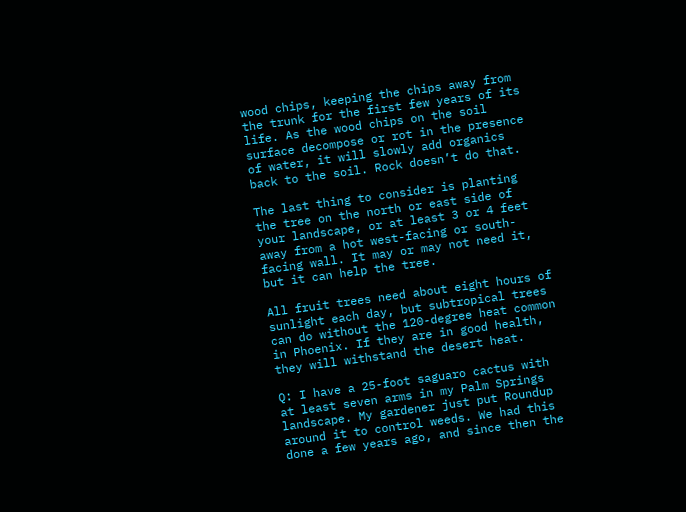wood chips, keeping the chips away from the trunk for the first few years of its life. As the wood chips on the soil surface decompose or rot in the presence of water, it will slowly add organics back to the soil. Rock doesn’t do that.

The last thing to consider is planting the tree on the north or east side of your landscape, or at least 3 or 4 feet away from a hot west-facing or south-facing wall. It may or may not need it, but it can help the tree.

All fruit trees need about eight hours of sunlight each day, but subtropical trees can do without the 120-degree heat common in Phoenix. If they are in good health, they will withstand the desert heat.

Q: I have a 25-foot saguaro cactus with at least seven arms in my Palm Springs landscape. My gardener just put Roundup around it to control weeds. We had this done a few years ago, and since then the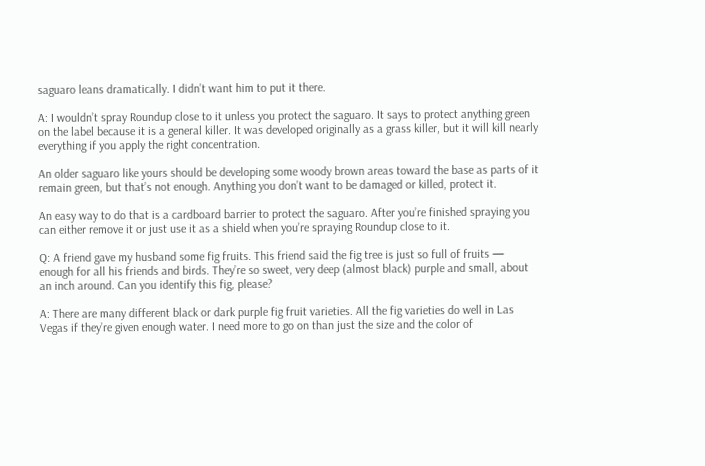saguaro leans dramatically. I didn’t want him to put it there.

A: I wouldn’t spray Roundup close to it unless you protect the saguaro. It says to protect anything green on the label because it is a general killer. It was developed originally as a grass killer, but it will kill nearly everything if you apply the right concentration.

An older saguaro like yours should be developing some woody brown areas toward the base as parts of it remain green, but that’s not enough. Anything you don’t want to be damaged or killed, protect it.

An easy way to do that is a cardboard barrier to protect the saguaro. After you’re finished spraying you can either remove it or just use it as a shield when you’re spraying Roundup close to it.

Q: A friend gave my husband some fig fruits. This friend said the fig tree is just so full of fruits — enough for all his friends and birds. They’re so sweet, very deep (almost black) purple and small, about an inch around. Can you identify this fig, please?

A: There are many different black or dark purple fig fruit varieties. All the fig varieties do well in Las Vegas if they’re given enough water. I need more to go on than just the size and the color of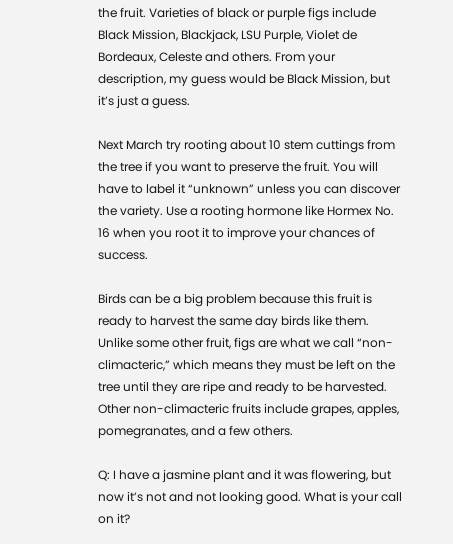the fruit. Varieties of black or purple figs include Black Mission, Blackjack, LSU Purple, Violet de Bordeaux, Celeste and others. From your description, my guess would be Black Mission, but it’s just a guess.

Next March try rooting about 10 stem cuttings from the tree if you want to preserve the fruit. You will have to label it “unknown” unless you can discover the variety. Use a rooting hormone like Hormex No. 16 when you root it to improve your chances of success.

Birds can be a big problem because this fruit is ready to harvest the same day birds like them. Unlike some other fruit, figs are what we call “non-climacteric,” which means they must be left on the tree until they are ripe and ready to be harvested. Other non-climacteric fruits include grapes, apples, pomegranates, and a few others.

Q: I have a jasmine plant and it was flowering, but now it’s not and not looking good. What is your call on it?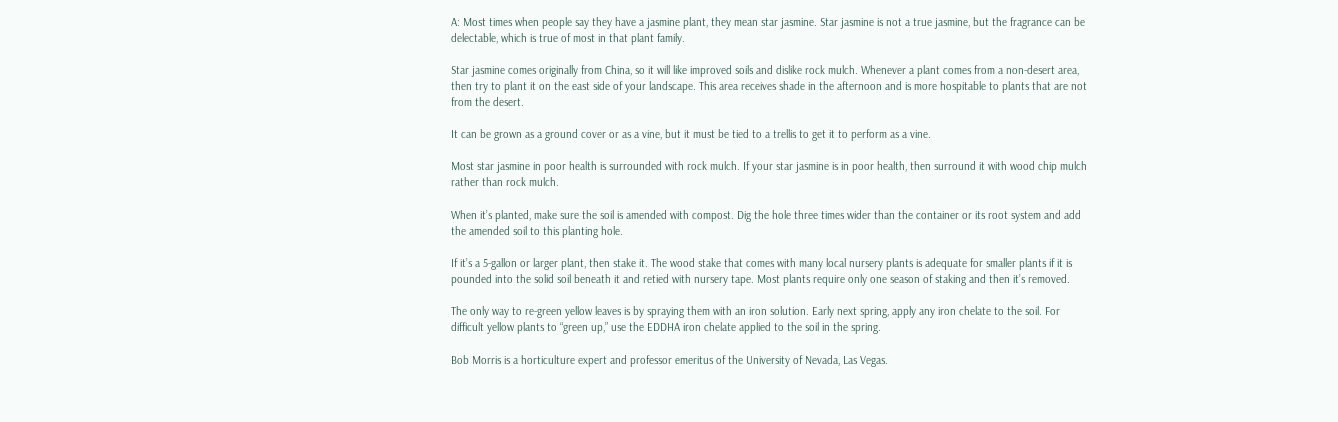A: Most times when people say they have a jasmine plant, they mean star jasmine. Star jasmine is not a true jasmine, but the fragrance can be delectable, which is true of most in that plant family.

Star jasmine comes originally from China, so it will like improved soils and dislike rock mulch. Whenever a plant comes from a non-desert area, then try to plant it on the east side of your landscape. This area receives shade in the afternoon and is more hospitable to plants that are not from the desert.

It can be grown as a ground cover or as a vine, but it must be tied to a trellis to get it to perform as a vine.

Most star jasmine in poor health is surrounded with rock mulch. If your star jasmine is in poor health, then surround it with wood chip mulch rather than rock mulch.

When it’s planted, make sure the soil is amended with compost. Dig the hole three times wider than the container or its root system and add the amended soil to this planting hole.

If it’s a 5-gallon or larger plant, then stake it. The wood stake that comes with many local nursery plants is adequate for smaller plants if it is pounded into the solid soil beneath it and retied with nursery tape. Most plants require only one season of staking and then it’s removed.

The only way to re-green yellow leaves is by spraying them with an iron solution. Early next spring, apply any iron chelate to the soil. For difficult yellow plants to “green up,” use the EDDHA iron chelate applied to the soil in the spring.

Bob Morris is a horticulture expert and professor emeritus of the University of Nevada, Las Vegas.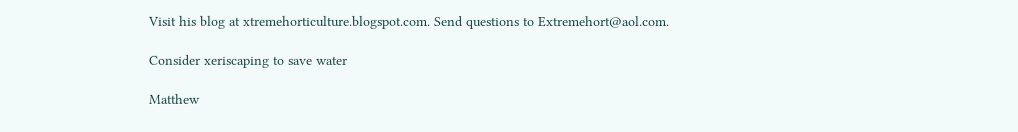Visit his blog at xtremehorticulture.blogspot.com. Send questions to Extremehort@aol.com.

Consider xeriscaping to save water

Matthew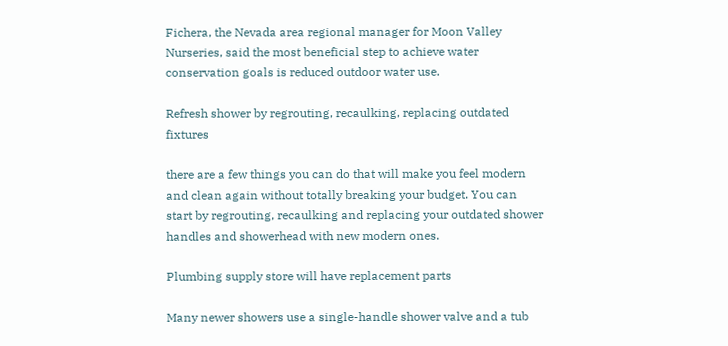Fichera, the Nevada area regional manager for Moon Valley Nurseries, said the most beneficial step to achieve water conservation goals is reduced outdoor water use.

Refresh shower by regrouting, recaulking, replacing outdated fixtures

there are a few things you can do that will make you feel modern and clean again without totally breaking your budget. You can start by regrouting, recaulking and replacing your outdated shower handles and showerhead with new modern ones.

Plumbing supply store will have replacement parts

Many newer showers use a single-handle shower valve and a tub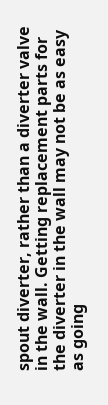spout diverter, rather than a diverter valve in the wall. Getting replacement parts for the diverter in the wall may not be as easy as going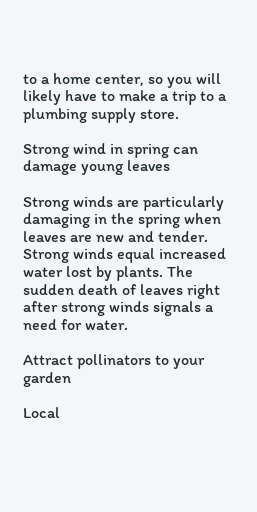to a home center, so you will likely have to make a trip to a plumbing supply store.

Strong wind in spring can damage young leaves

Strong winds are particularly damaging in the spring when leaves are new and tender. Strong winds equal increased water lost by plants. The sudden death of leaves right after strong winds signals a need for water.

Attract pollinators to your garden

Local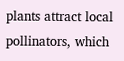plants attract local pollinators, which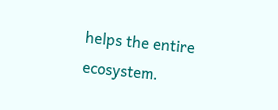helps the entire ecosystem.